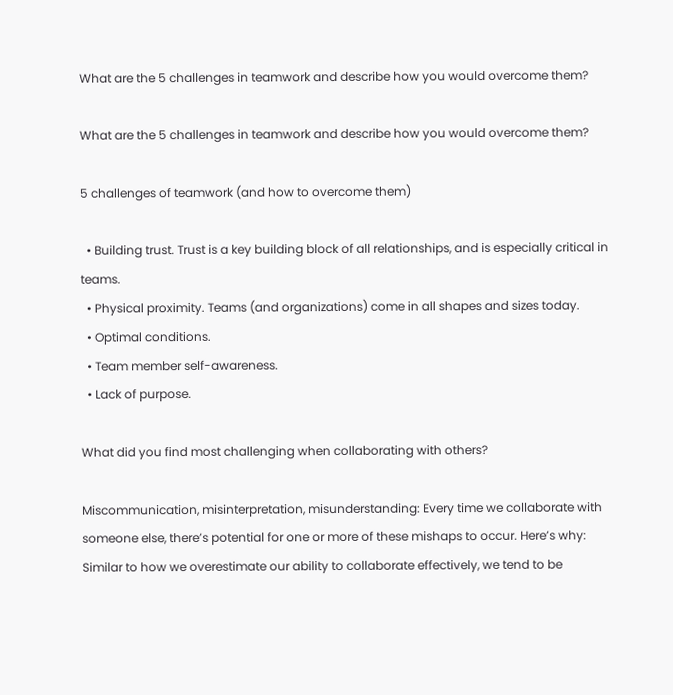What are the 5 challenges in teamwork and describe how you would overcome them?

What are the 5 challenges in teamwork and describe how you would overcome them?

5 challenges of teamwork (and how to overcome them)

  • Building trust. Trust is a key building block of all relationships, and is especially critical in teams.
  • Physical proximity. Teams (and organizations) come in all shapes and sizes today.
  • Optimal conditions.
  • Team member self-awareness.
  • Lack of purpose.

What did you find most challenging when collaborating with others?

Miscommunication, misinterpretation, misunderstanding: Every time we collaborate with someone else, there’s potential for one or more of these mishaps to occur. Here’s why: Similar to how we overestimate our ability to collaborate effectively, we tend to be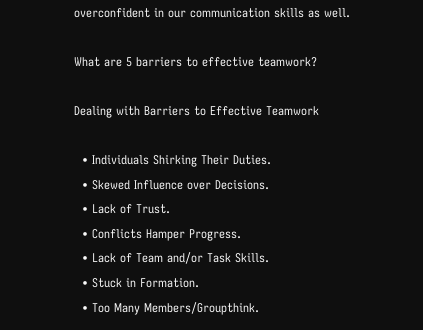overconfident in our communication skills as well.

What are 5 barriers to effective teamwork?

Dealing with Barriers to Effective Teamwork

  • Individuals Shirking Their Duties.
  • Skewed Influence over Decisions.
  • Lack of Trust.
  • Conflicts Hamper Progress.
  • Lack of Team and/or Task Skills.
  • Stuck in Formation.
  • Too Many Members/Groupthink.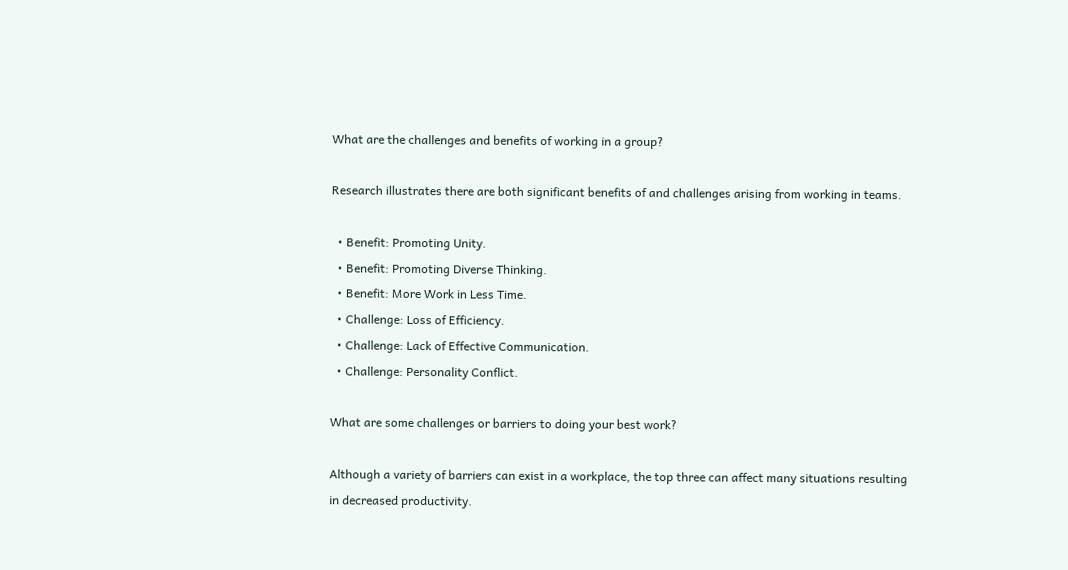What are the challenges and benefits of working in a group?

Research illustrates there are both significant benefits of and challenges arising from working in teams.

  • Benefit: Promoting Unity.
  • Benefit: Promoting Diverse Thinking.
  • Benefit: More Work in Less Time.
  • Challenge: Loss of Efficiency.
  • Challenge: Lack of Effective Communication.
  • Challenge: Personality Conflict.

What are some challenges or barriers to doing your best work?

Although a variety of barriers can exist in a workplace, the top three can affect many situations resulting in decreased productivity.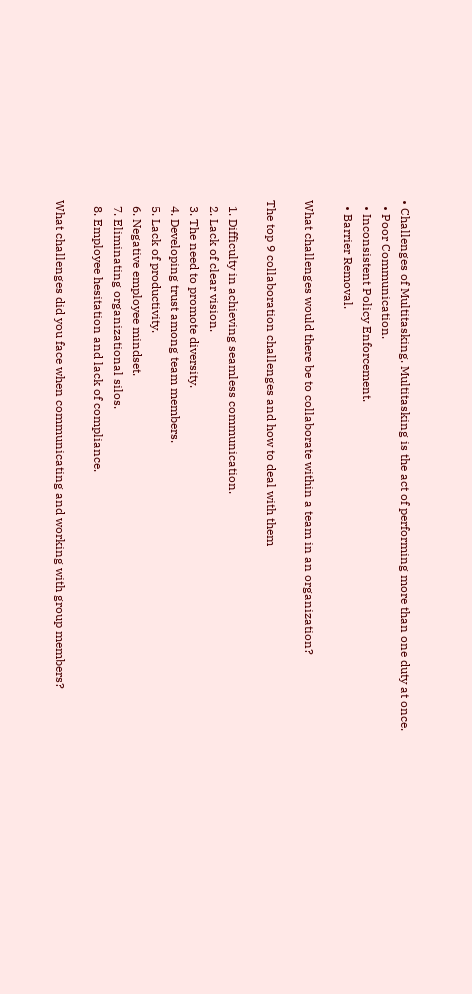• Challenges of Multitasking. Multitasking is the act of performing more than one duty at once.
  • Poor Communication.
  • Inconsistent Policy Enforcement.
  • Barrier Removal.

What challenges would there be to collaborate within a team in an organization?

The top 9 collaboration challenges and how to deal with them

  1. Difficulty in achieving seamless communication.
  2. Lack of clear vision.
  3. The need to promote diversity.
  4. Developing trust among team members.
  5. Lack of productivity.
  6. Negative employee mindset.
  7. Eliminating organizational silos.
  8. Employee hesitation and lack of compliance.

What challenges did you face when communicating and working with group members?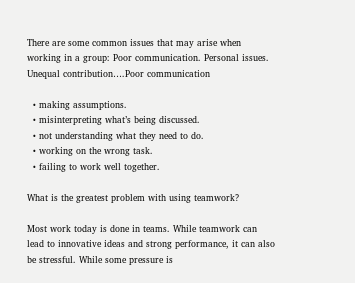There are some common issues that may arise when working in a group: Poor communication. Personal issues. Unequal contribution….Poor communication

  • making assumptions.
  • misinterpreting what’s being discussed.
  • not understanding what they need to do.
  • working on the wrong task.
  • failing to work well together.

What is the greatest problem with using teamwork?

Most work today is done in teams. While teamwork can lead to innovative ideas and strong performance, it can also be stressful. While some pressure is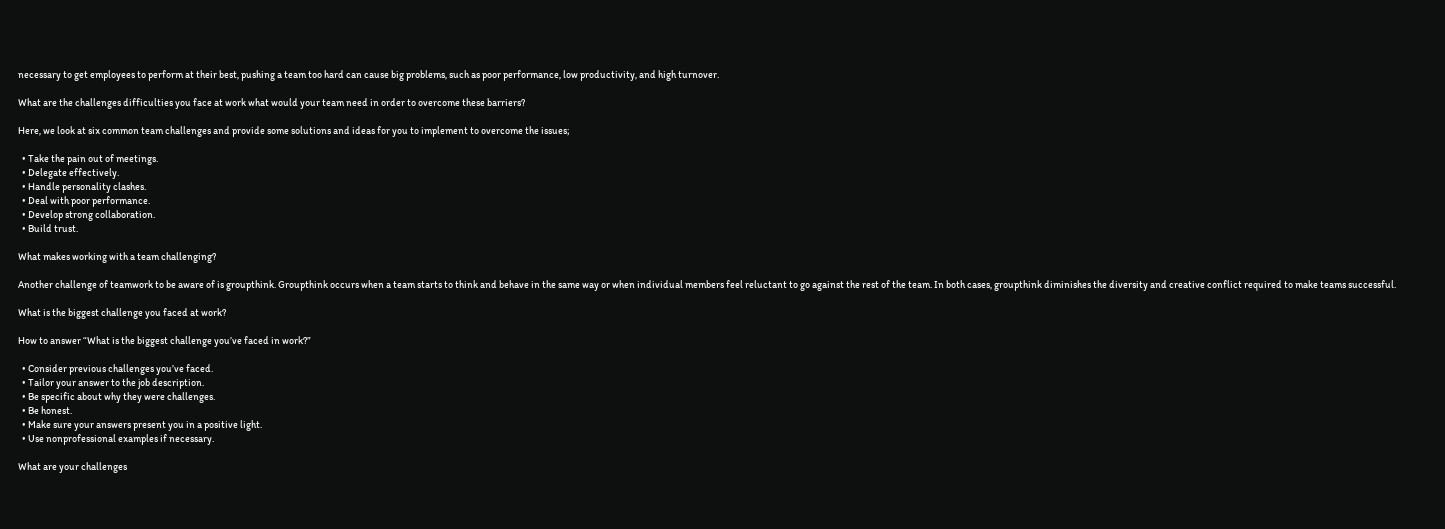necessary to get employees to perform at their best, pushing a team too hard can cause big problems, such as poor performance, low productivity, and high turnover.

What are the challenges difficulties you face at work what would your team need in order to overcome these barriers?

Here, we look at six common team challenges and provide some solutions and ideas for you to implement to overcome the issues;

  • Take the pain out of meetings.
  • Delegate effectively.
  • Handle personality clashes.
  • Deal with poor performance.
  • Develop strong collaboration.
  • Build trust.

What makes working with a team challenging?

Another challenge of teamwork to be aware of is groupthink. Groupthink occurs when a team starts to think and behave in the same way or when individual members feel reluctant to go against the rest of the team. In both cases, groupthink diminishes the diversity and creative conflict required to make teams successful.

What is the biggest challenge you faced at work?

How to answer “What is the biggest challenge you’ve faced in work?”

  • Consider previous challenges you’ve faced.
  • Tailor your answer to the job description.
  • Be specific about why they were challenges.
  • Be honest.
  • Make sure your answers present you in a positive light.
  • Use nonprofessional examples if necessary.

What are your challenges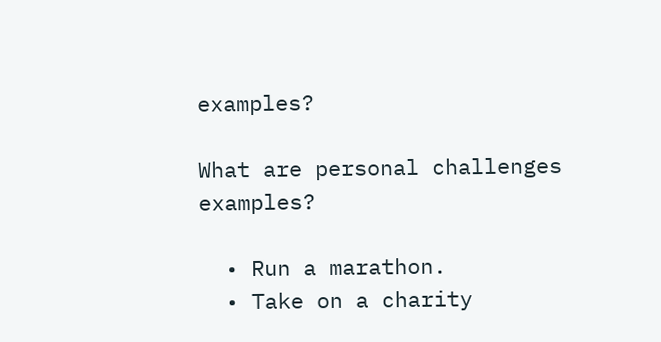examples?

What are personal challenges examples?

  • Run a marathon.
  • Take on a charity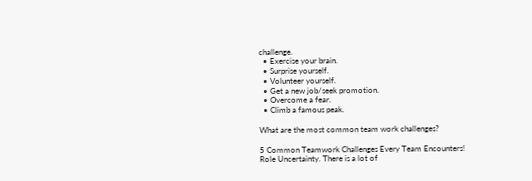challenge.
  • Exercise your brain.
  • Surprise yourself.
  • Volunteer yourself.
  • Get a new job/seek promotion.
  • Overcome a fear.
  • Climb a famous peak.

What are the most common team work challenges?

5 Common Teamwork Challenges Every Team Encounters! Role Uncertainty. There is a lot of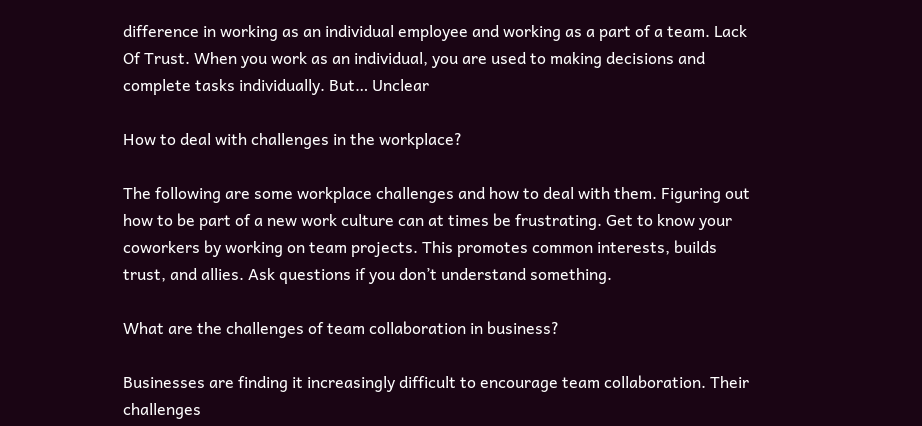difference in working as an individual employee and working as a part of a team. Lack Of Trust. When you work as an individual, you are used to making decisions and complete tasks individually. But… Unclear

How to deal with challenges in the workplace?

The following are some workplace challenges and how to deal with them. Figuring out how to be part of a new work culture can at times be frustrating. Get to know your coworkers by working on team projects. This promotes common interests, builds trust, and allies. Ask questions if you don’t understand something.

What are the challenges of team collaboration in business?

Businesses are finding it increasingly difficult to encourage team collaboration. Their challenges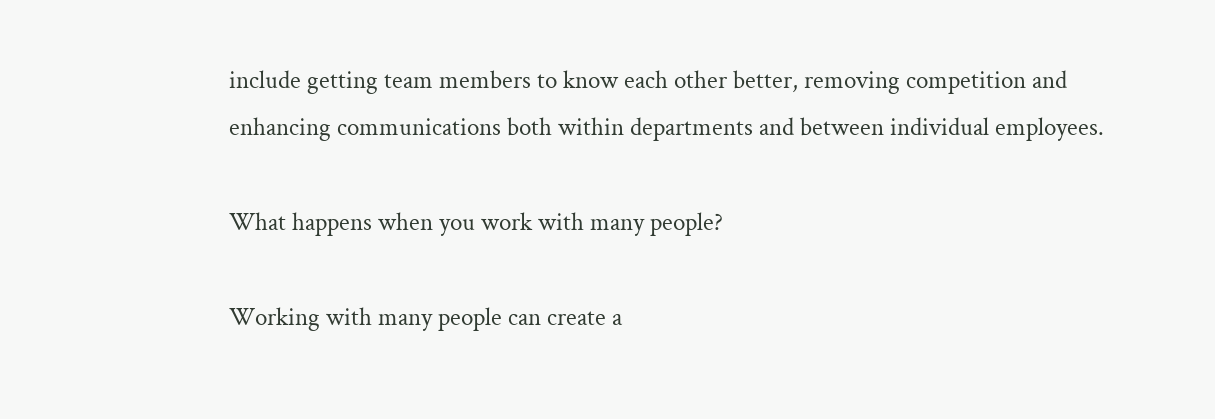include getting team members to know each other better, removing competition and enhancing communications both within departments and between individual employees.

What happens when you work with many people?

Working with many people can create a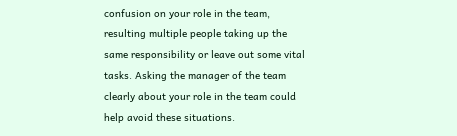confusion on your role in the team, resulting multiple people taking up the same responsibility or leave out some vital tasks. Asking the manager of the team clearly about your role in the team could help avoid these situations.